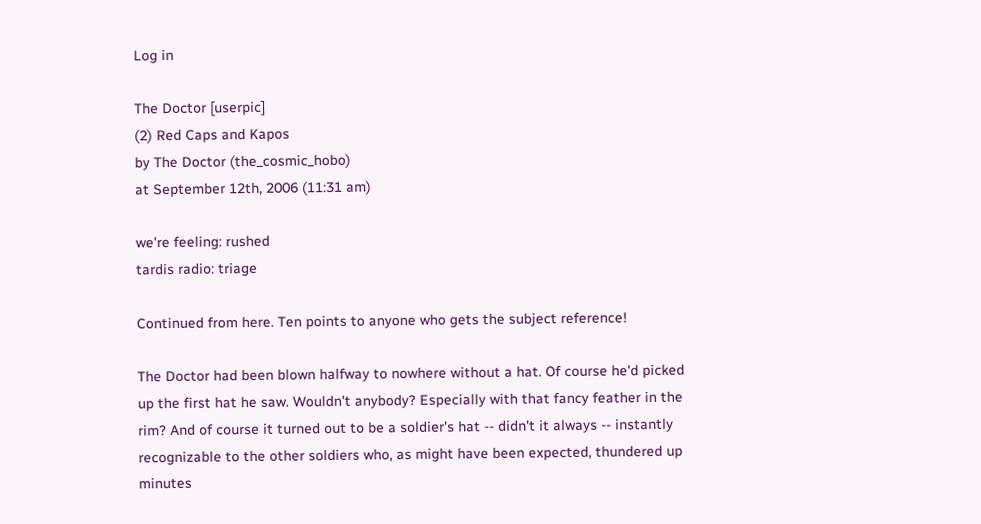Log in

The Doctor [userpic]
(2) Red Caps and Kapos
by The Doctor (the_cosmic_hobo)
at September 12th, 2006 (11:31 am)

we're feeling: rushed
tardis radio: triage

Continued from here. Ten points to anyone who gets the subject reference!

The Doctor had been blown halfway to nowhere without a hat. Of course he'd picked up the first hat he saw. Wouldn't anybody? Especially with that fancy feather in the rim? And of course it turned out to be a soldier's hat -- didn't it always -- instantly recognizable to the other soldiers who, as might have been expected, thundered up minutes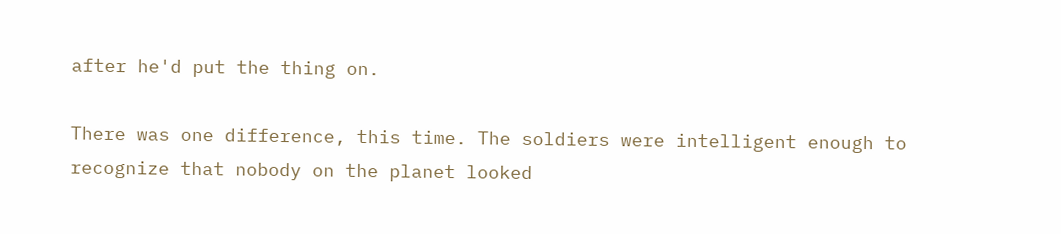after he'd put the thing on.

There was one difference, this time. The soldiers were intelligent enough to recognize that nobody on the planet looked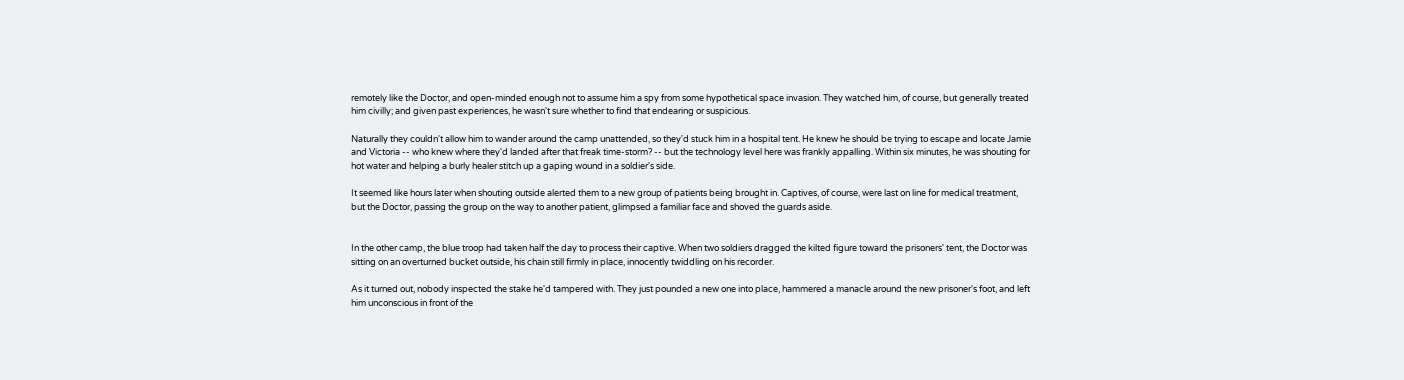remotely like the Doctor, and open-minded enough not to assume him a spy from some hypothetical space invasion. They watched him, of course, but generally treated him civilly; and given past experiences, he wasn't sure whether to find that endearing or suspicious.

Naturally they couldn't allow him to wander around the camp unattended, so they'd stuck him in a hospital tent. He knew he should be trying to escape and locate Jamie and Victoria -- who knew where they'd landed after that freak time-storm? -- but the technology level here was frankly appalling. Within six minutes, he was shouting for hot water and helping a burly healer stitch up a gaping wound in a soldier's side.

It seemed like hours later when shouting outside alerted them to a new group of patients being brought in. Captives, of course, were last on line for medical treatment, but the Doctor, passing the group on the way to another patient, glimpsed a familiar face and shoved the guards aside.


In the other camp, the blue troop had taken half the day to process their captive. When two soldiers dragged the kilted figure toward the prisoners' tent, the Doctor was sitting on an overturned bucket outside, his chain still firmly in place, innocently twiddling on his recorder.

As it turned out, nobody inspected the stake he'd tampered with. They just pounded a new one into place, hammered a manacle around the new prisoner's foot, and left him unconscious in front of the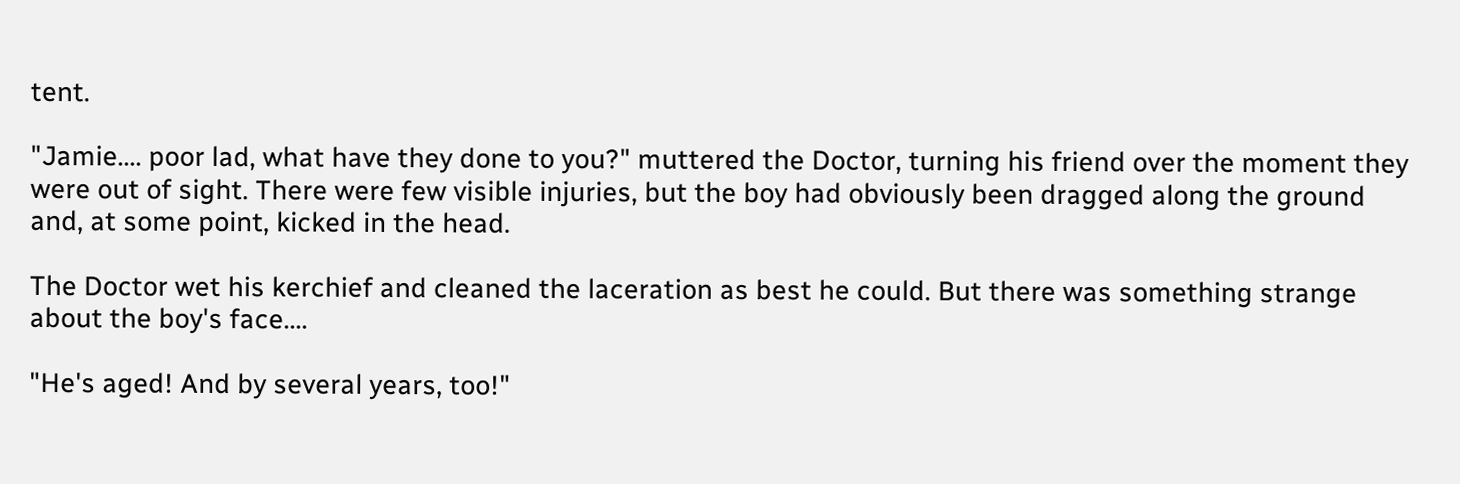tent.

"Jamie.... poor lad, what have they done to you?" muttered the Doctor, turning his friend over the moment they were out of sight. There were few visible injuries, but the boy had obviously been dragged along the ground and, at some point, kicked in the head.

The Doctor wet his kerchief and cleaned the laceration as best he could. But there was something strange about the boy's face....

"He's aged! And by several years, too!"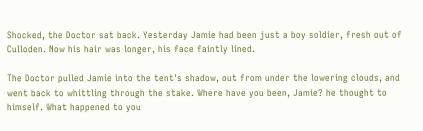Shocked, the Doctor sat back. Yesterday Jamie had been just a boy soldier, fresh out of Culloden. Now his hair was longer, his face faintly lined.

The Doctor pulled Jamie into the tent's shadow, out from under the lowering clouds, and went back to whittling through the stake. Where have you been, Jamie? he thought to himself. What happened to you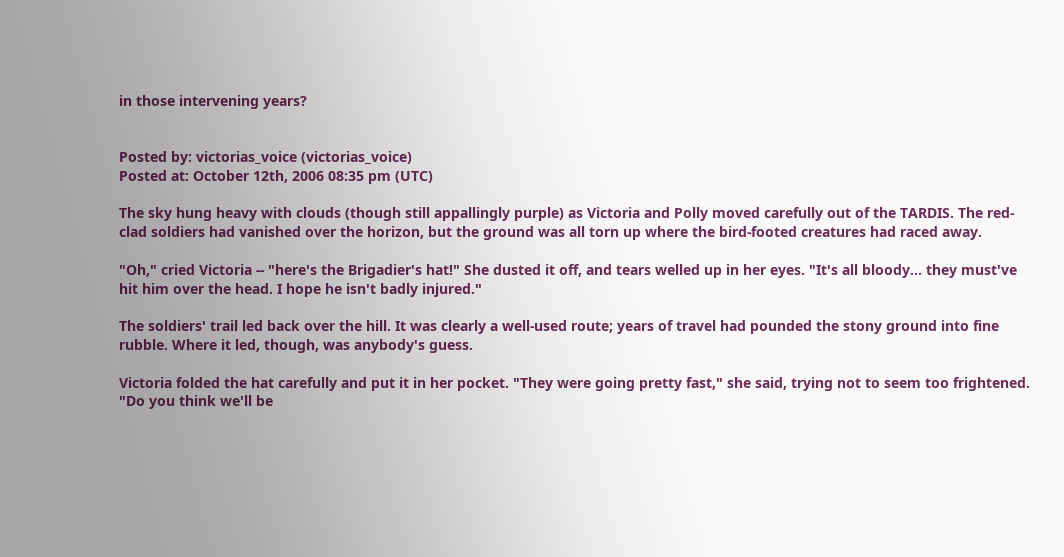in those intervening years?


Posted by: victorias_voice (victorias_voice)
Posted at: October 12th, 2006 08:35 pm (UTC)

The sky hung heavy with clouds (though still appallingly purple) as Victoria and Polly moved carefully out of the TARDIS. The red-clad soldiers had vanished over the horizon, but the ground was all torn up where the bird-footed creatures had raced away.

"Oh," cried Victoria -- "here's the Brigadier's hat!" She dusted it off, and tears welled up in her eyes. "It's all bloody... they must've hit him over the head. I hope he isn't badly injured."

The soldiers' trail led back over the hill. It was clearly a well-used route; years of travel had pounded the stony ground into fine rubble. Where it led, though, was anybody's guess.

Victoria folded the hat carefully and put it in her pocket. "They were going pretty fast," she said, trying not to seem too frightened. "Do you think we'll be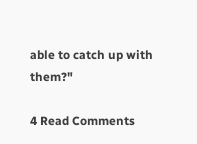able to catch up with them?"

4 Read Comments